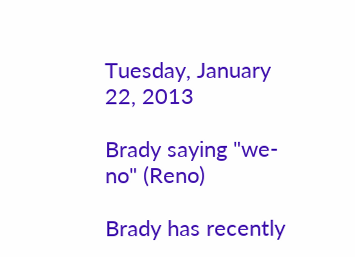Tuesday, January 22, 2013

Brady saying "we-no" (Reno)

Brady has recently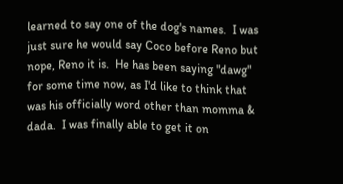learned to say one of the dog's names.  I was just sure he would say Coco before Reno but nope, Reno it is.  He has been saying "dawg" for some time now, as I'd like to think that was his officially word other than momma & dada.  I was finally able to get it on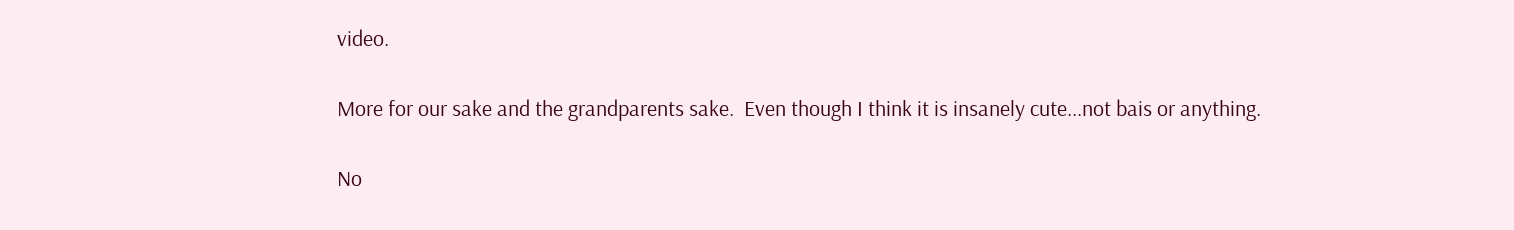video.

More for our sake and the grandparents sake.  Even though I think it is insanely cute...not bais or anything.

No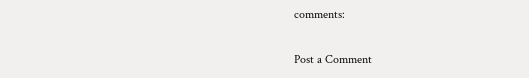comments:

Post a Comment